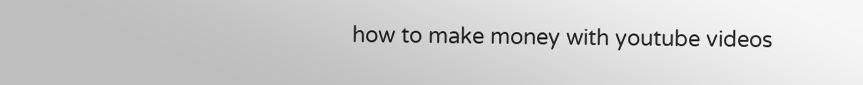how to make money with youtube videos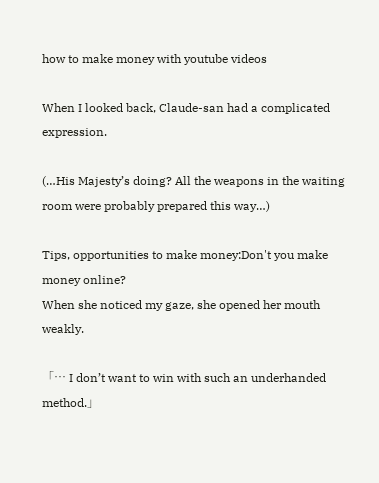how to make money with youtube videos

When I looked back, Claude-san had a complicated expression.

(…His Majesty’s doing? All the weapons in the waiting room were probably prepared this way…)

Tips, opportunities to make money:Don't you make money online?
When she noticed my gaze, she opened her mouth weakly.

「… I don’t want to win with such an underhanded method.」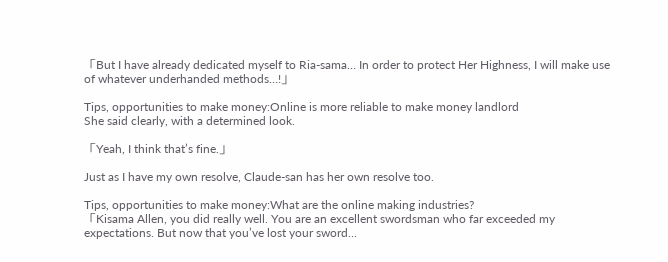「But I have already dedicated myself to Ria-sama… In order to protect Her Highness, I will make use of whatever underhanded methods…!」

Tips, opportunities to make money:Online is more reliable to make money landlord
She said clearly, with a determined look.

「Yeah, I think that’s fine.」

Just as I have my own resolve, Claude-san has her own resolve too.

Tips, opportunities to make money:What are the online making industries?
「Kisama Allen, you did really well. You are an excellent swordsman who far exceeded my expectations. But now that you’ve lost your sword…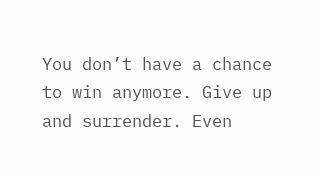You don’t have a chance to win anymore. Give up and surrender. Even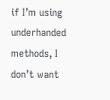if I’m using underhanded methods, I don’t want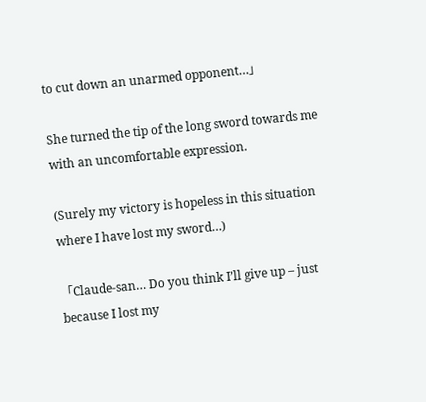to cut down an unarmed opponent…」

She turned the tip of the long sword towards me with an uncomfortable expression.

(Surely my victory is hopeless in this situation where I have lost my sword…)

「Claude-san… Do you think I’ll give up – just because I lost my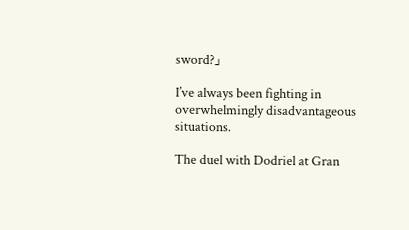sword?」

I’ve always been fighting in overwhelmingly disadvantageous situations.

The duel with Dodriel at Gran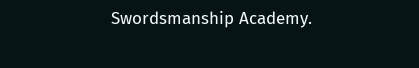Swordsmanship Academy.